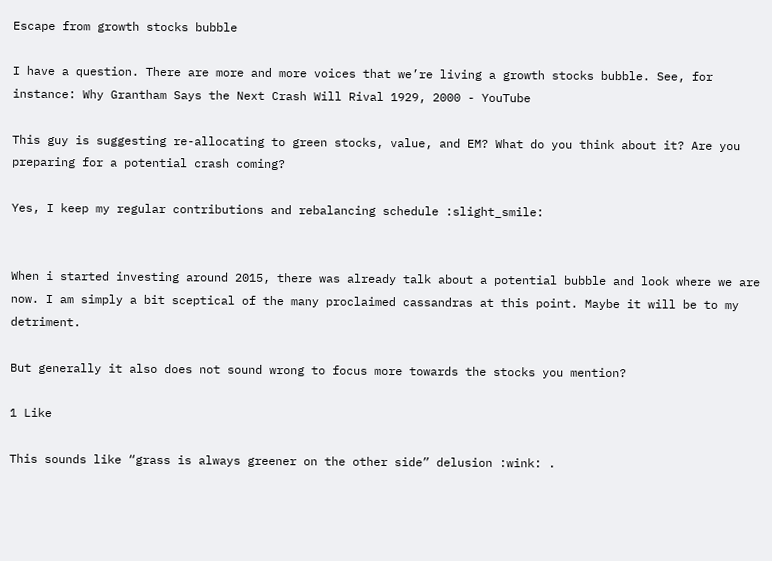Escape from growth stocks bubble

I have a question. There are more and more voices that we’re living a growth stocks bubble. See, for instance: Why Grantham Says the Next Crash Will Rival 1929, 2000 - YouTube

This guy is suggesting re-allocating to green stocks, value, and EM? What do you think about it? Are you preparing for a potential crash coming?

Yes, I keep my regular contributions and rebalancing schedule :slight_smile:


When i started investing around 2015, there was already talk about a potential bubble and look where we are now. I am simply a bit sceptical of the many proclaimed cassandras at this point. Maybe it will be to my detriment.

But generally it also does not sound wrong to focus more towards the stocks you mention?

1 Like

This sounds like “grass is always greener on the other side” delusion :wink: .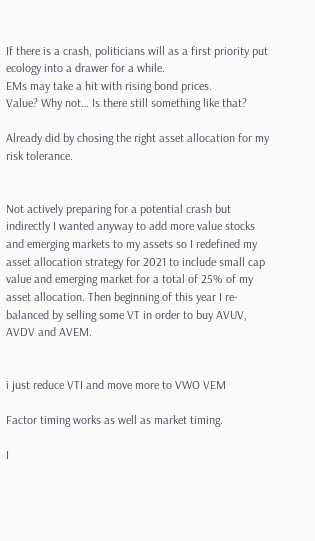If there is a crash, politicians will as a first priority put ecology into a drawer for a while.
EMs may take a hit with rising bond prices.
Value? Why not… Is there still something like that?

Already did by chosing the right asset allocation for my risk tolerance.


Not actively preparing for a potential crash but indirectly I wanted anyway to add more value stocks and emerging markets to my assets so I redefined my asset allocation strategy for 2021 to include small cap value and emerging market for a total of 25% of my asset allocation. Then beginning of this year I re-balanced by selling some VT in order to buy AVUV, AVDV and AVEM.


i just reduce VTI and move more to VWO VEM

Factor timing works as well as market timing.

I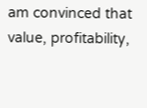am convinced that value, profitability,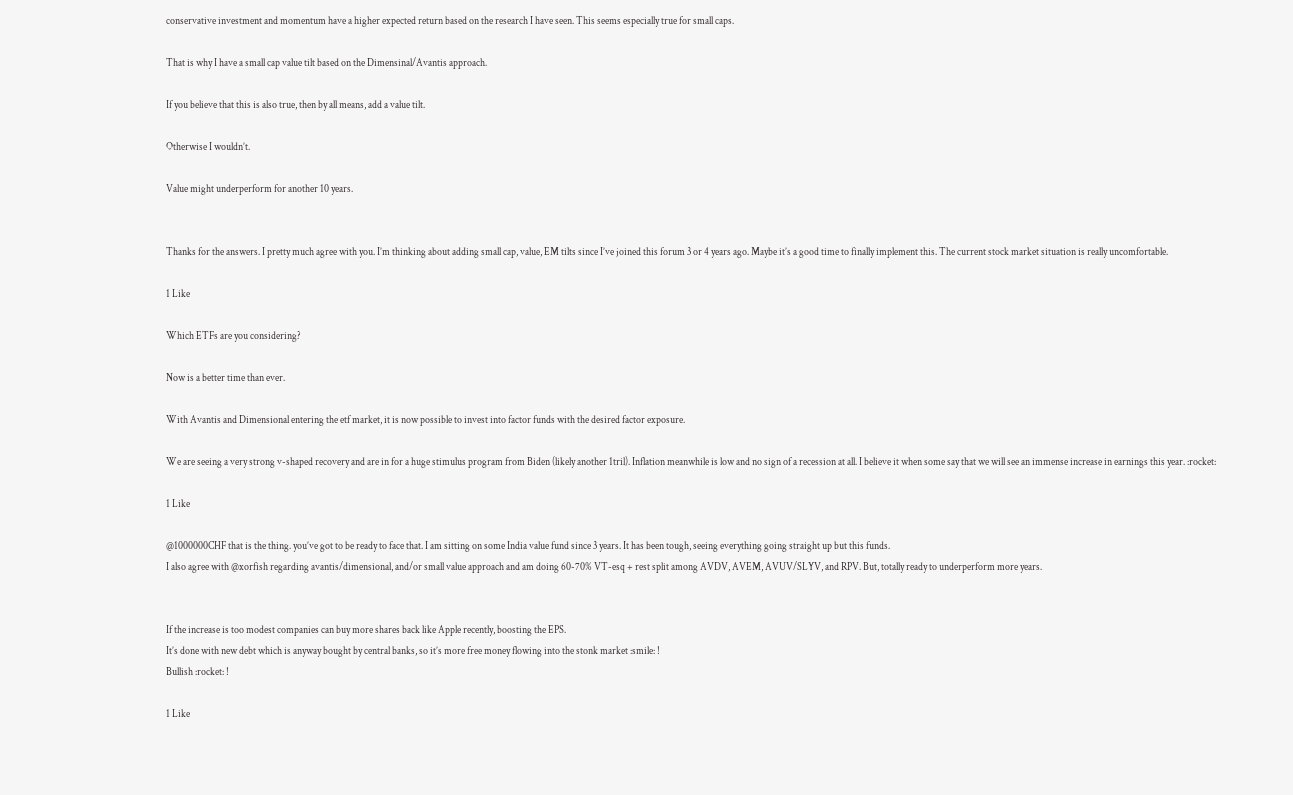conservative investment and momentum have a higher expected return based on the research I have seen. This seems especially true for small caps.

That is why I have a small cap value tilt based on the Dimensinal/Avantis approach.

If you believe that this is also true, then by all means, add a value tilt.

Otherwise I wouldn’t.

Value might underperform for another 10 years.


Thanks for the answers. I pretty much agree with you. I’m thinking about adding small cap, value, EM tilts since I’ve joined this forum 3 or 4 years ago. Maybe it’s a good time to finally implement this. The current stock market situation is really uncomfortable.

1 Like

Which ETFs are you considering?

Now is a better time than ever.

With Avantis and Dimensional entering the etf market, it is now possible to invest into factor funds with the desired factor exposure.

We are seeing a very strong v-shaped recovery and are in for a huge stimulus program from Biden (likely another 1tril). Inflation meanwhile is low and no sign of a recession at all. I believe it when some say that we will see an immense increase in earnings this year. :rocket:

1 Like

@1000000CHF that is the thing. you’ve got to be ready to face that. I am sitting on some India value fund since 3 years. It has been tough, seeing everything going straight up but this funds.
I also agree with @xorfish regarding avantis/dimensional, and/or small value approach and am doing 60-70% VT-esq + rest split among AVDV, AVEM, AVUV/SLYV, and RPV. But, totally ready to underperform more years.


If the increase is too modest companies can buy more shares back like Apple recently, boosting the EPS.
It’s done with new debt which is anyway bought by central banks, so it’s more free money flowing into the stonk market :smile: !
Bullish :rocket: !

1 Like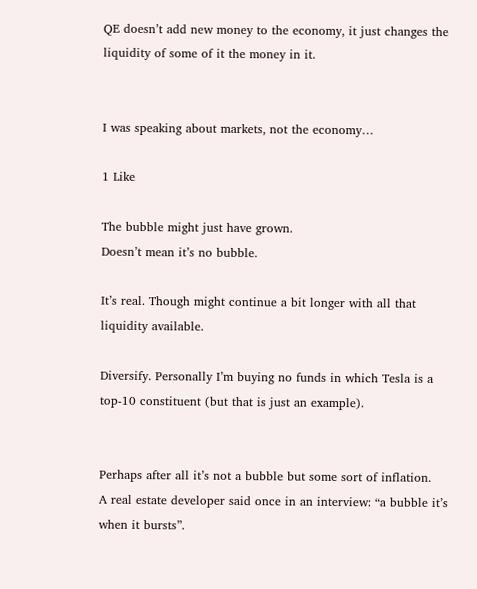QE doesn’t add new money to the economy, it just changes the liquidity of some of it the money in it.


I was speaking about markets, not the economy…

1 Like

The bubble might just have grown.
Doesn’t mean it’s no bubble.

It’s real. Though might continue a bit longer with all that liquidity available.

Diversify. Personally I’m buying no funds in which Tesla is a top-10 constituent (but that is just an example).


Perhaps after all it’s not a bubble but some sort of inflation.
A real estate developer said once in an interview: “a bubble it’s when it bursts”.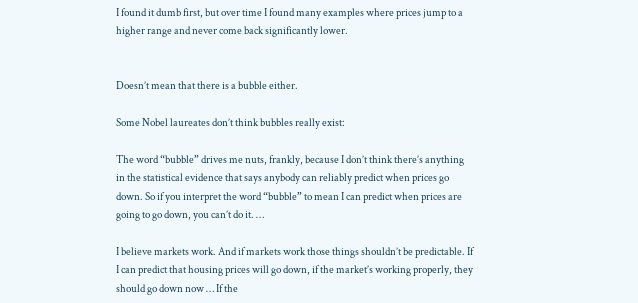I found it dumb first, but over time I found many examples where prices jump to a higher range and never come back significantly lower.


Doesn’t mean that there is a bubble either.

Some Nobel laureates don’t think bubbles really exist:

The word “bubble” drives me nuts, frankly, because I don’t think there’s anything in the statistical evidence that says anybody can reliably predict when prices go down. So if you interpret the word “bubble” to mean I can predict when prices are going to go down, you can’t do it. …

I believe markets work. And if markets work those things shouldn’t be predictable. If I can predict that housing prices will go down, if the market’s working properly, they should go down now … If the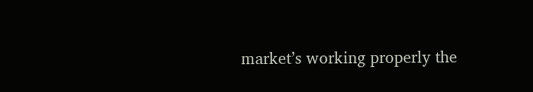market’s working properly the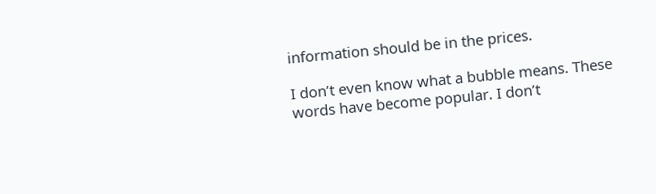information should be in the prices.

I don’t even know what a bubble means. These words have become popular. I don’t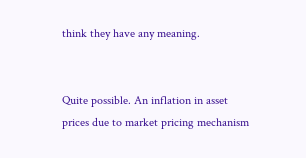think they have any meaning.


Quite possible. An inflation in asset prices due to market pricing mechanism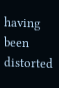having been distorted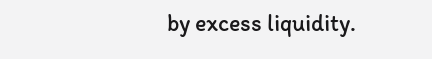by excess liquidity.